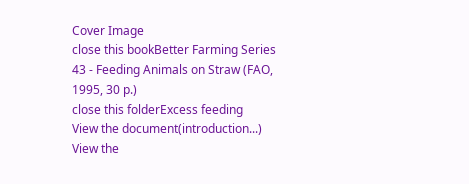Cover Image
close this bookBetter Farming Series 43 - Feeding Animals on Straw (FAO, 1995, 30 p.)
close this folderExcess feeding
View the document(introduction...)
View the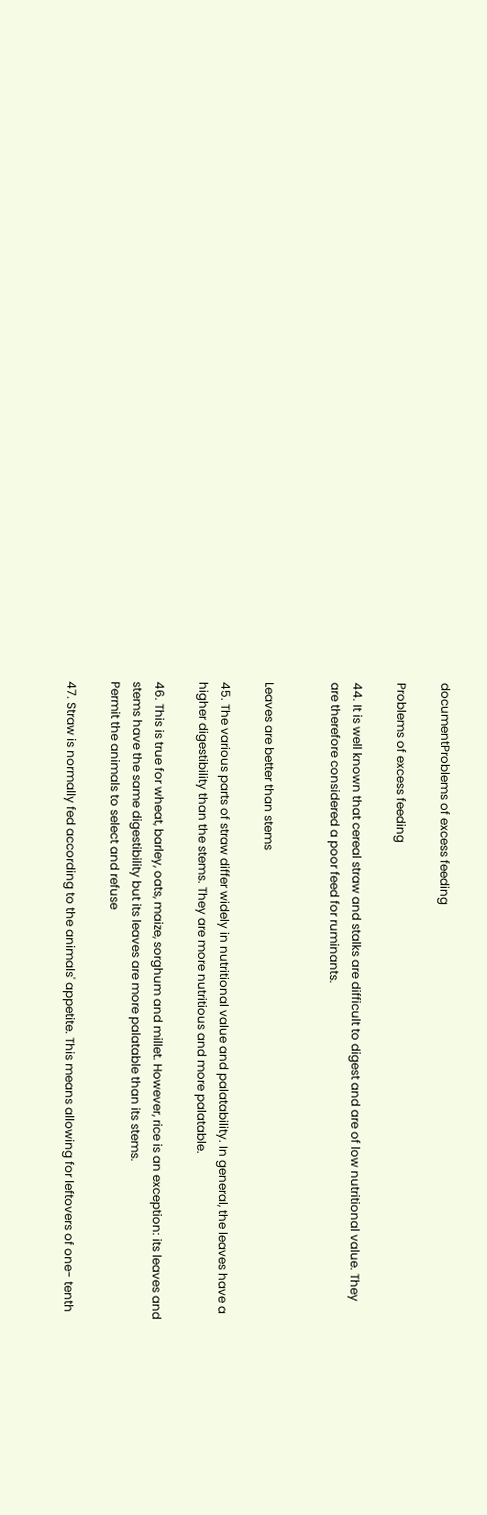documentProblems of excess feeding

Problems of excess feeding

44. It is well known that cereal straw and stalks are difficult to digest and are of low nutritional value. They are therefore considered a poor feed for ruminants.


Leaves are better than stems

45. The various parts of straw differ widely in nutritional value and palatability. In general, the leaves have a higher digestibility than the stems. They are more nutritious and more palatable.

46. This is true for wheat, barley, oats, maize, sorghum and millet. However, rice is an exception: its leaves and stems have the same digestibility but its leaves are more palatable than its stems.
Permit the animals to select and refuse

47. Straw is normally fed according to the animals' appetite. This means allowing for leftovers of one- tenth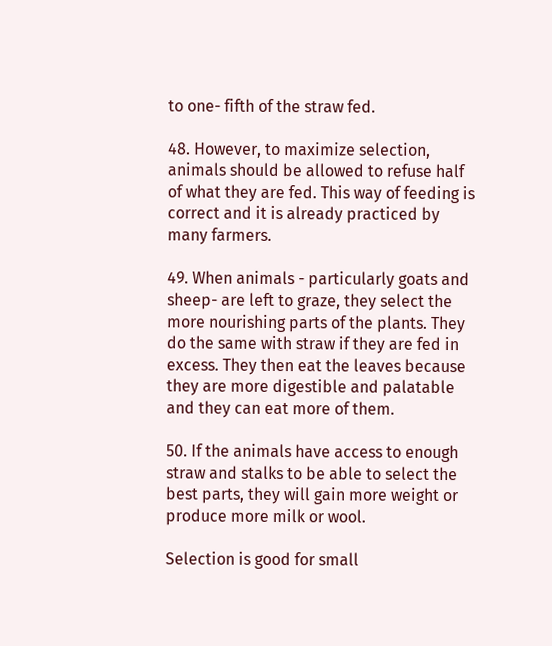to one- fifth of the straw fed.

48. However, to maximize selection, animals should be allowed to refuse half of what they are fed. This way of feeding is correct and it is already practiced by many farmers.

49. When animals - particularly goats and sheep- are left to graze, they select the more nourishing parts of the plants. They do the same with straw if they are fed in excess. They then eat the leaves because they are more digestible and palatable and they can eat more of them.

50. If the animals have access to enough straw and stalks to be able to select the best parts, they will gain more weight or produce more milk or wool.

Selection is good for small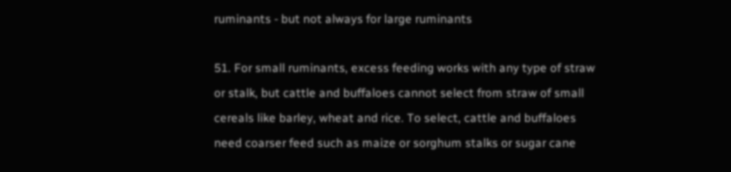ruminants - but not always for large ruminants

51. For small ruminants, excess feeding works with any type of straw or stalk, but cattle and buffaloes cannot select from straw of small cereals like barley, wheat and rice. To select, cattle and buffaloes need coarser feed such as maize or sorghum stalks or sugar cane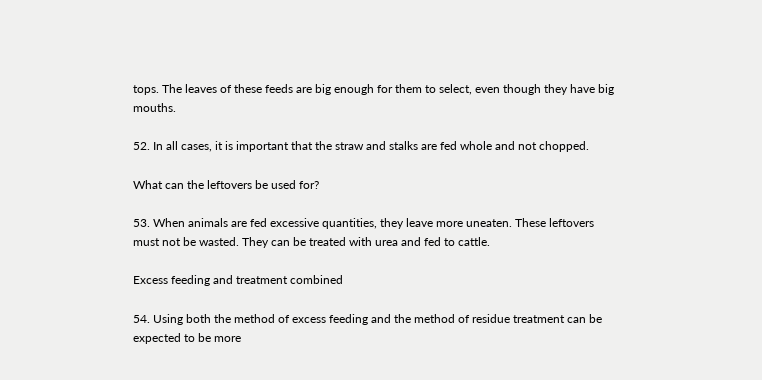tops. The leaves of these feeds are big enough for them to select, even though they have big mouths.

52. In all cases, it is important that the straw and stalks are fed whole and not chopped.

What can the leftovers be used for?

53. When animals are fed excessive quantities, they leave more uneaten. These leftovers must not be wasted. They can be treated with urea and fed to cattle.

Excess feeding and treatment combined

54. Using both the method of excess feeding and the method of residue treatment can be expected to be more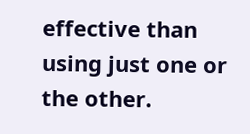effective than using just one or the other.